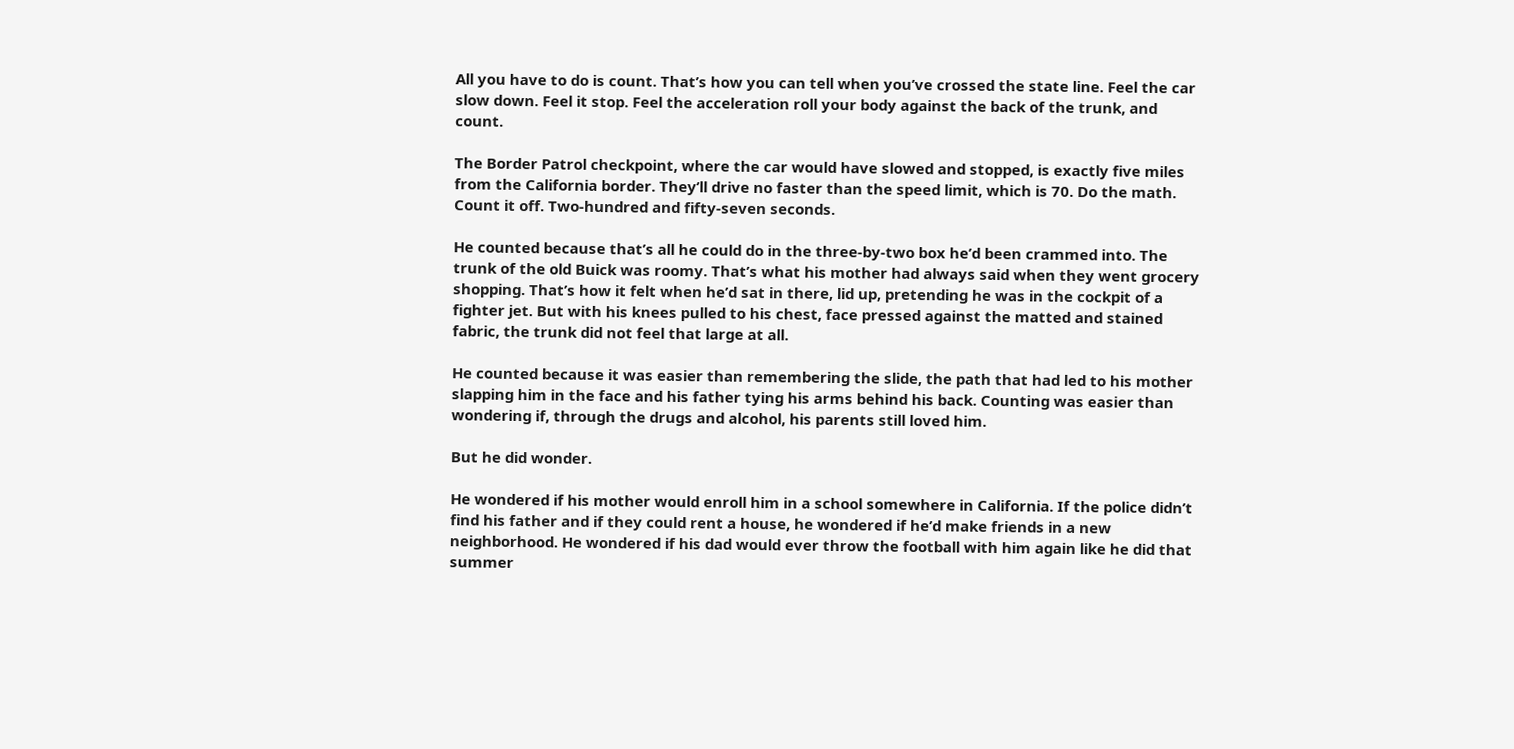All you have to do is count. That’s how you can tell when you’ve crossed the state line. Feel the car slow down. Feel it stop. Feel the acceleration roll your body against the back of the trunk, and count.

The Border Patrol checkpoint, where the car would have slowed and stopped, is exactly five miles from the California border. They’ll drive no faster than the speed limit, which is 70. Do the math. Count it off. Two-hundred and fifty-seven seconds.

He counted because that’s all he could do in the three-by-two box he’d been crammed into. The trunk of the old Buick was roomy. That’s what his mother had always said when they went grocery shopping. That’s how it felt when he’d sat in there, lid up, pretending he was in the cockpit of a fighter jet. But with his knees pulled to his chest, face pressed against the matted and stained fabric, the trunk did not feel that large at all.

He counted because it was easier than remembering the slide, the path that had led to his mother slapping him in the face and his father tying his arms behind his back. Counting was easier than wondering if, through the drugs and alcohol, his parents still loved him.

But he did wonder.

He wondered if his mother would enroll him in a school somewhere in California. If the police didn’t find his father and if they could rent a house, he wondered if he’d make friends in a new neighborhood. He wondered if his dad would ever throw the football with him again like he did that summer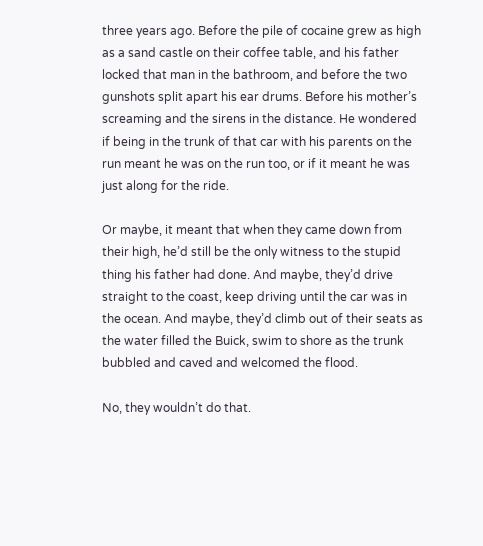three years ago. Before the pile of cocaine grew as high as a sand castle on their coffee table, and his father locked that man in the bathroom, and before the two gunshots split apart his ear drums. Before his mother’s screaming and the sirens in the distance. He wondered if being in the trunk of that car with his parents on the run meant he was on the run too, or if it meant he was just along for the ride.

Or maybe, it meant that when they came down from their high, he’d still be the only witness to the stupid thing his father had done. And maybe, they’d drive straight to the coast, keep driving until the car was in the ocean. And maybe, they’d climb out of their seats as the water filled the Buick, swim to shore as the trunk bubbled and caved and welcomed the flood.

No, they wouldn’t do that.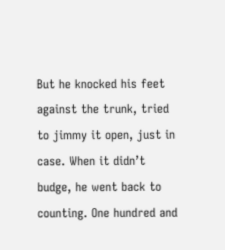But he knocked his feet against the trunk, tried to jimmy it open, just in case. When it didn’t budge, he went back to counting. One hundred and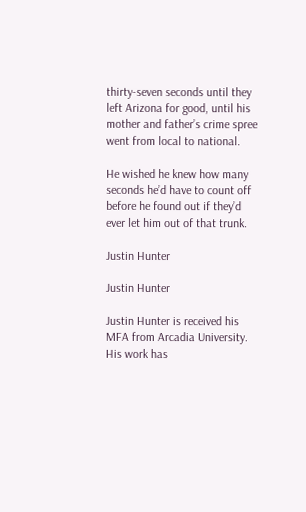thirty-seven seconds until they left Arizona for good, until his mother and father’s crime spree went from local to national.

He wished he knew how many seconds he’d have to count off before he found out if they’d ever let him out of that trunk.

Justin Hunter

Justin Hunter

Justin Hunter is received his MFA from Arcadia University. His work has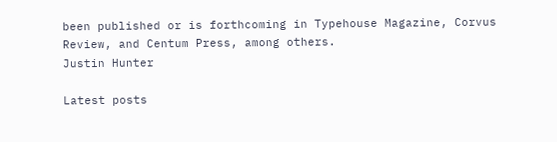been published or is forthcoming in Typehouse Magazine, Corvus Review, and Centum Press, among others.
Justin Hunter

Latest posts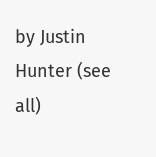by Justin Hunter (see all)